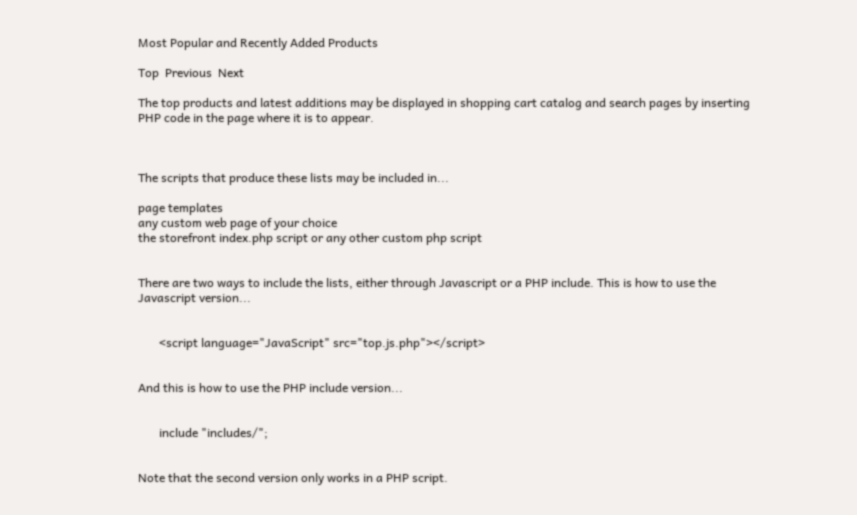Most Popular and Recently Added Products

Top  Previous  Next

The top products and latest additions may be displayed in shopping cart catalog and search pages by inserting PHP code in the page where it is to appear.



The scripts that produce these lists may be included in...

page templates
any custom web page of your choice
the storefront index.php script or any other custom php script


There are two ways to include the lists, either through Javascript or a PHP include. This is how to use the Javascript version...


       <script language="JavaScript" src="top.js.php"></script>


And this is how to use the PHP include version...


       include "includes/";


Note that the second version only works in a PHP script.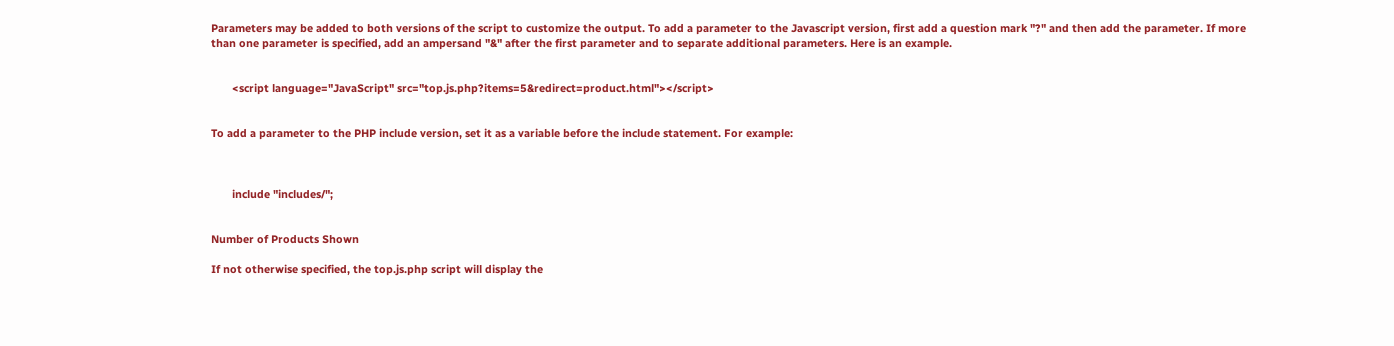Parameters may be added to both versions of the script to customize the output. To add a parameter to the Javascript version, first add a question mark "?" and then add the parameter. If more than one parameter is specified, add an ampersand "&" after the first parameter and to separate additional parameters. Here is an example.


       <script language="JavaScript" src="top.js.php?items=5&redirect=product.html"></script>


To add a parameter to the PHP include version, set it as a variable before the include statement. For example:



       include "includes/";


Number of Products Shown

If not otherwise specified, the top.js.php script will display the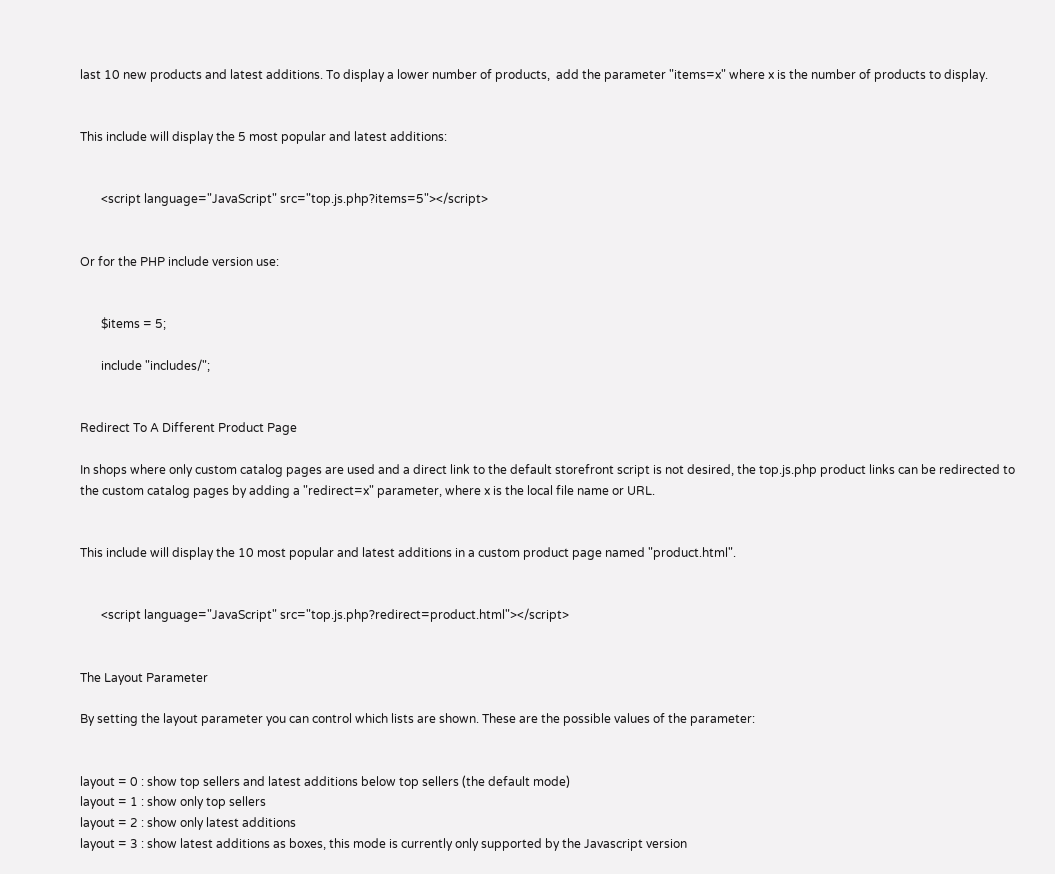last 10 new products and latest additions. To display a lower number of products,  add the parameter "items=x" where x is the number of products to display.


This include will display the 5 most popular and latest additions:


       <script language="JavaScript" src="top.js.php?items=5"></script>


Or for the PHP include version use:


       $items = 5;

       include "includes/";


Redirect To A Different Product Page

In shops where only custom catalog pages are used and a direct link to the default storefront script is not desired, the top.js.php product links can be redirected to the custom catalog pages by adding a "redirect=x" parameter, where x is the local file name or URL.


This include will display the 10 most popular and latest additions in a custom product page named "product.html".


       <script language="JavaScript" src="top.js.php?redirect=product.html"></script>


The Layout Parameter

By setting the layout parameter you can control which lists are shown. These are the possible values of the parameter:


layout = 0 : show top sellers and latest additions below top sellers (the default mode)
layout = 1 : show only top sellers
layout = 2 : show only latest additions
layout = 3 : show latest additions as boxes, this mode is currently only supported by the Javascript version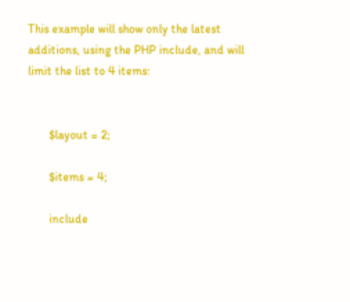This example will show only the latest additions, using the PHP include, and will limit the list to 4 items:


       $layout = 2;

       $items = 4;

       include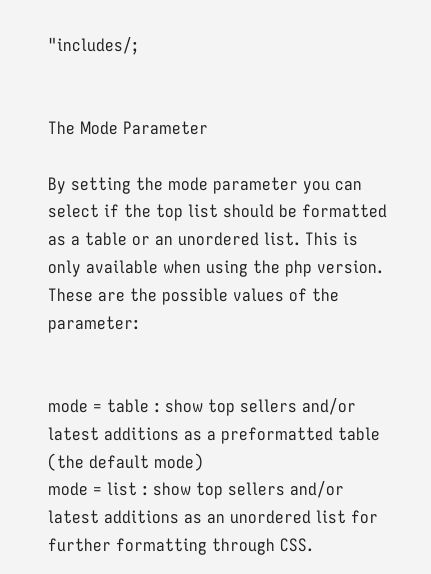"includes/;


The Mode Parameter

By setting the mode parameter you can select if the top list should be formatted as a table or an unordered list. This is only available when using the php version. These are the possible values of the parameter:


mode = table : show top sellers and/or latest additions as a preformatted table (the default mode)
mode = list : show top sellers and/or latest additions as an unordered list for further formatting through CSS.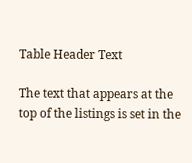Table Header Text

The text that appears at the top of the listings is set in the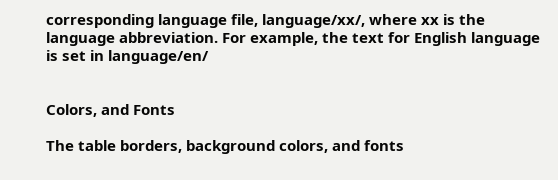corresponding language file, language/xx/, where xx is the language abbreviation. For example, the text for English language is set in language/en/


Colors, and Fonts

The table borders, background colors, and fonts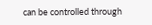can be controlled through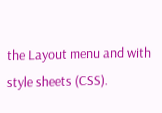the Layout menu and with style sheets (CSS).